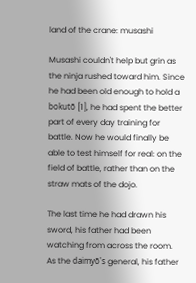land of the crane: musashi

Musashi couldn't help but grin as the ninja rushed toward him. Since he had been old enough to hold a bokutō [1], he had spent the better part of every day training for battle. Now he would finally be able to test himself for real: on the field of battle, rather than on the straw mats of the dojo.

The last time he had drawn his sword, his father had been watching from across the room. As the daimyō's general, his father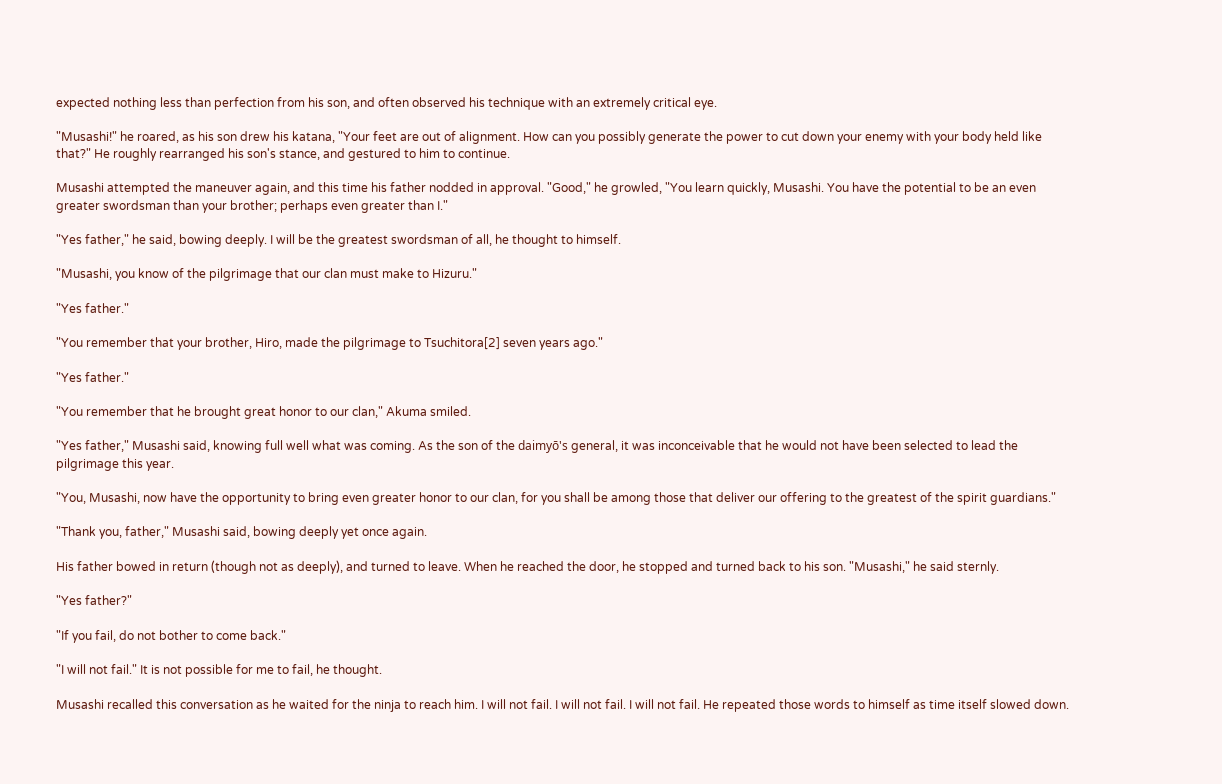expected nothing less than perfection from his son, and often observed his technique with an extremely critical eye.

"Musashi!" he roared, as his son drew his katana, "Your feet are out of alignment. How can you possibly generate the power to cut down your enemy with your body held like that?" He roughly rearranged his son's stance, and gestured to him to continue.

Musashi attempted the maneuver again, and this time his father nodded in approval. "Good," he growled, "You learn quickly, Musashi. You have the potential to be an even greater swordsman than your brother; perhaps even greater than I."

"Yes father," he said, bowing deeply. I will be the greatest swordsman of all, he thought to himself.

"Musashi, you know of the pilgrimage that our clan must make to Hizuru."

"Yes father."

"You remember that your brother, Hiro, made the pilgrimage to Tsuchitora[2] seven years ago."

"Yes father."

"You remember that he brought great honor to our clan," Akuma smiled.

"Yes father," Musashi said, knowing full well what was coming. As the son of the daimyō's general, it was inconceivable that he would not have been selected to lead the pilgrimage this year.

"You, Musashi, now have the opportunity to bring even greater honor to our clan, for you shall be among those that deliver our offering to the greatest of the spirit guardians."

"Thank you, father," Musashi said, bowing deeply yet once again.

His father bowed in return (though not as deeply), and turned to leave. When he reached the door, he stopped and turned back to his son. "Musashi," he said sternly.

"Yes father?"

"If you fail, do not bother to come back."

"I will not fail." It is not possible for me to fail, he thought.

Musashi recalled this conversation as he waited for the ninja to reach him. I will not fail. I will not fail. I will not fail. He repeated those words to himself as time itself slowed down.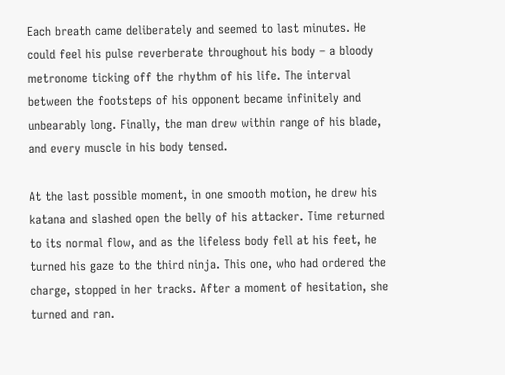Each breath came deliberately and seemed to last minutes. He could feel his pulse reverberate throughout his body – a bloody metronome ticking off the rhythm of his life. The interval between the footsteps of his opponent became infinitely and unbearably long. Finally, the man drew within range of his blade, and every muscle in his body tensed.

At the last possible moment, in one smooth motion, he drew his katana and slashed open the belly of his attacker. Time returned to its normal flow, and as the lifeless body fell at his feet, he turned his gaze to the third ninja. This one, who had ordered the charge, stopped in her tracks. After a moment of hesitation, she turned and ran.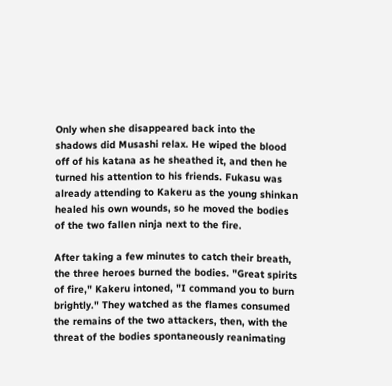Only when she disappeared back into the shadows did Musashi relax. He wiped the blood off of his katana as he sheathed it, and then he turned his attention to his friends. Fukasu was already attending to Kakeru as the young shinkan healed his own wounds, so he moved the bodies of the two fallen ninja next to the fire.

After taking a few minutes to catch their breath, the three heroes burned the bodies. "Great spirits of fire," Kakeru intoned, "I command you to burn brightly." They watched as the flames consumed the remains of the two attackers, then, with the threat of the bodies spontaneously reanimating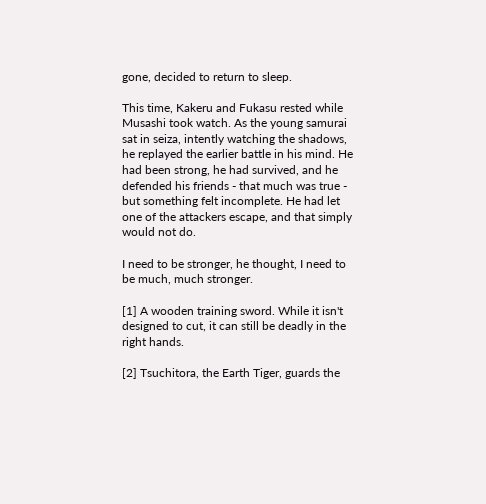gone, decided to return to sleep.

This time, Kakeru and Fukasu rested while Musashi took watch. As the young samurai sat in seiza, intently watching the shadows, he replayed the earlier battle in his mind. He had been strong, he had survived, and he defended his friends - that much was true - but something felt incomplete. He had let one of the attackers escape, and that simply would not do.

I need to be stronger, he thought, I need to be much, much stronger.

[1] A wooden training sword. While it isn't designed to cut, it can still be deadly in the right hands.

[2] Tsuchitora, the Earth Tiger, guards the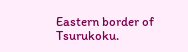Eastern border of Tsurukoku.